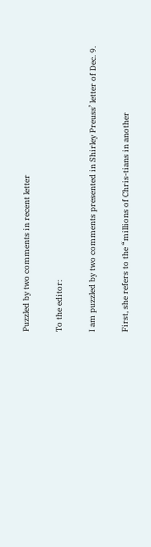Puzzled by two comments in recent letter

To the editor:

I am puzzled by two comments presented in Shirley Preuss’ letter of Dec. 9.

First, she refers to the “millions of Chris-tians in another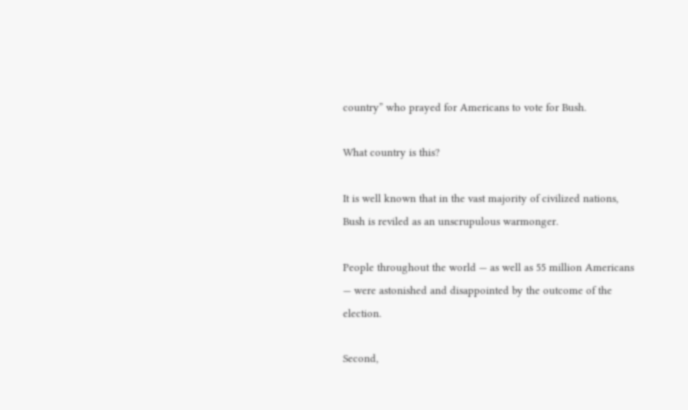country” who prayed for Americans to vote for Bush.

What country is this?

It is well known that in the vast majority of civilized nations, Bush is reviled as an unscrupulous warmonger.

People throughout the world — as well as 55 million Americans — were astonished and disappointed by the outcome of the election.

Second,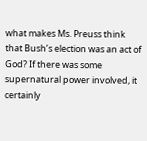what makes Ms. Preuss think that Bush’s election was an act of God? If there was some supernatural power involved, it certainly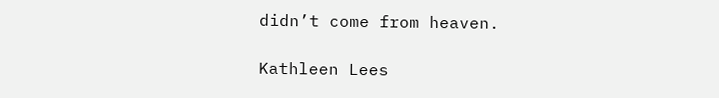didn’t come from heaven.

Kathleen Lees